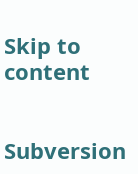Skip to content


Subversion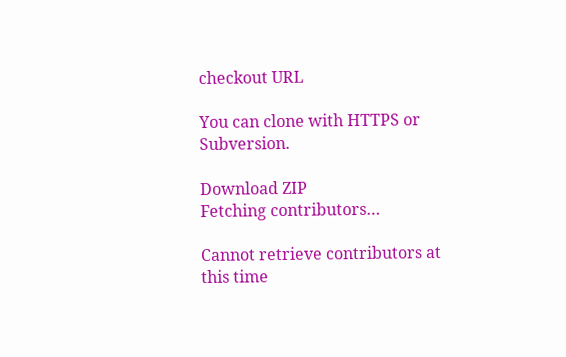checkout URL

You can clone with HTTPS or Subversion.

Download ZIP
Fetching contributors…

Cannot retrieve contributors at this time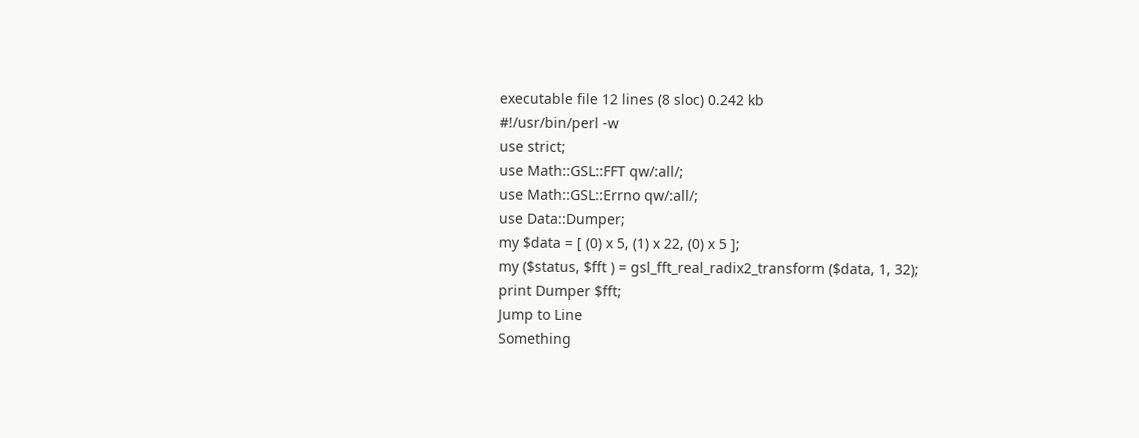executable file 12 lines (8 sloc) 0.242 kb
#!/usr/bin/perl -w
use strict;
use Math::GSL::FFT qw/:all/;
use Math::GSL::Errno qw/:all/;
use Data::Dumper;
my $data = [ (0) x 5, (1) x 22, (0) x 5 ];
my ($status, $fft ) = gsl_fft_real_radix2_transform ($data, 1, 32);
print Dumper $fft;
Jump to Line
Something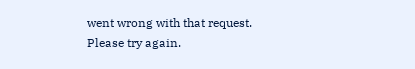went wrong with that request. Please try again.